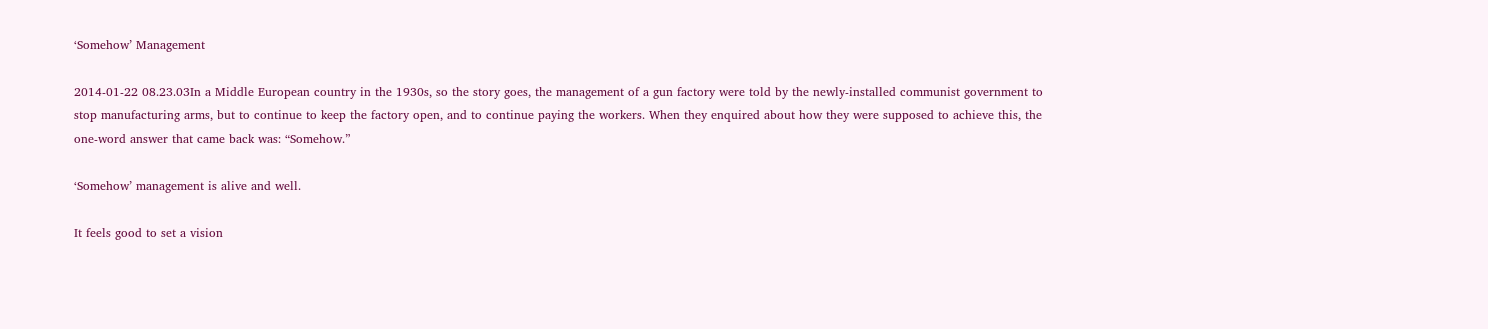‘Somehow’ Management

2014-01-22 08.23.03In a Middle European country in the 1930s, so the story goes, the management of a gun factory were told by the newly-installed communist government to stop manufacturing arms, but to continue to keep the factory open, and to continue paying the workers. When they enquired about how they were supposed to achieve this, the one-word answer that came back was: “Somehow.”

‘Somehow’ management is alive and well.

It feels good to set a vision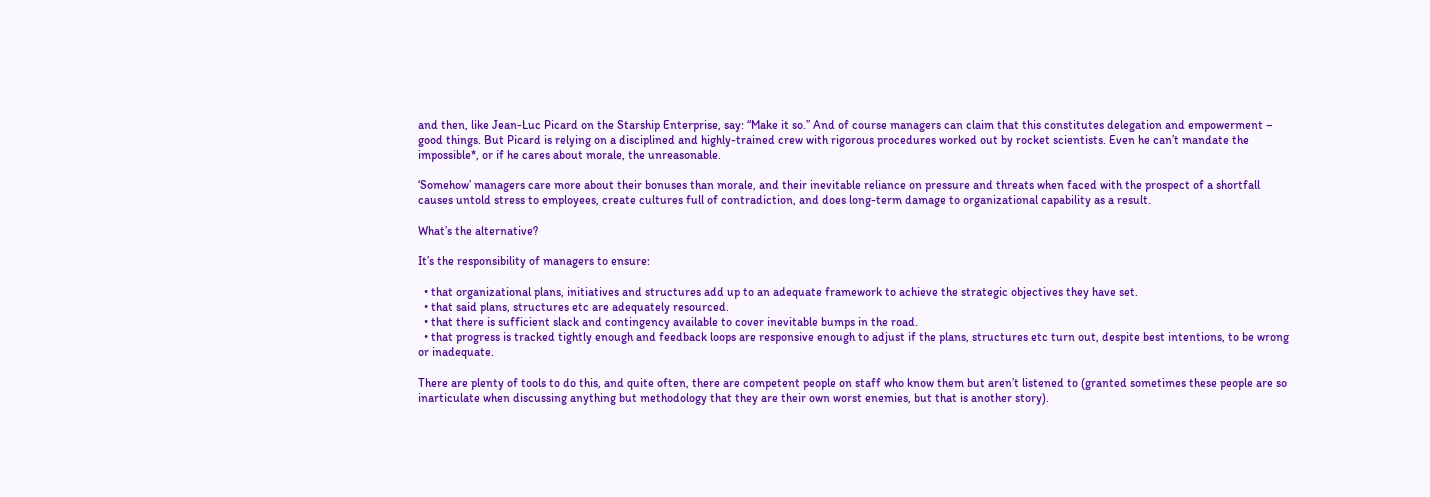and then, like Jean-Luc Picard on the Starship Enterprise, say: “Make it so.” And of course managers can claim that this constitutes delegation and empowerment – good things. But Picard is relying on a disciplined and highly-trained crew with rigorous procedures worked out by rocket scientists. Even he can’t mandate the impossible*, or if he cares about morale, the unreasonable.

‘Somehow’ managers care more about their bonuses than morale, and their inevitable reliance on pressure and threats when faced with the prospect of a shortfall causes untold stress to employees, create cultures full of contradiction, and does long-term damage to organizational capability as a result.

What’s the alternative?

It’s the responsibility of managers to ensure:

  • that organizational plans, initiatives and structures add up to an adequate framework to achieve the strategic objectives they have set.
  • that said plans, structures etc are adequately resourced.
  • that there is sufficient slack and contingency available to cover inevitable bumps in the road.
  • that progress is tracked tightly enough and feedback loops are responsive enough to adjust if the plans, structures etc turn out, despite best intentions, to be wrong or inadequate.

There are plenty of tools to do this, and quite often, there are competent people on staff who know them but aren’t listened to (granted sometimes these people are so inarticulate when discussing anything but methodology that they are their own worst enemies, but that is another story).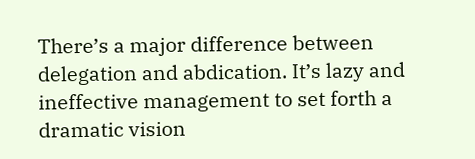There’s a major difference between delegation and abdication. It’s lazy and ineffective management to set forth a dramatic vision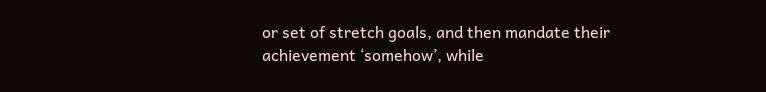or set of stretch goals, and then mandate their achievement ‘somehow’, while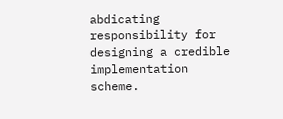abdicating responsibility for designing a credible implementation scheme.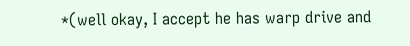*(well okay, I accept he has warp drive and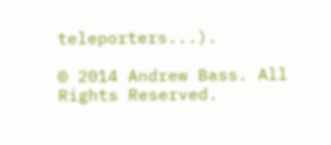teleporters...).

© 2014 Andrew Bass. All Rights Reserved.